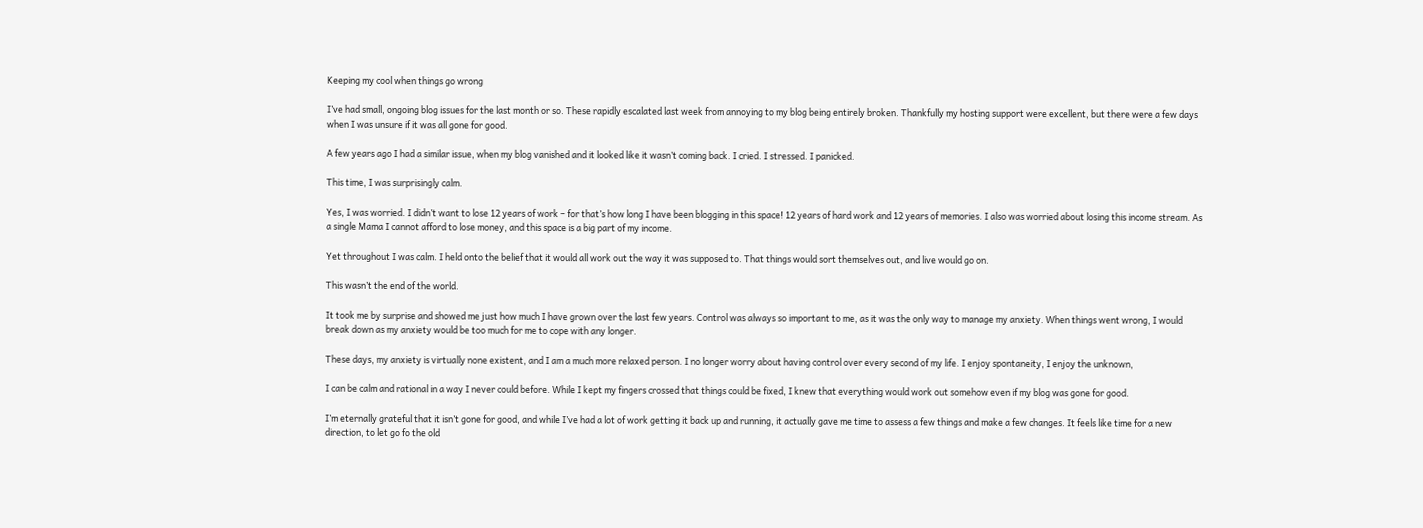Keeping my cool when things go wrong

I’ve had small, ongoing blog issues for the last month or so. These rapidly escalated last week from annoying to my blog being entirely broken. Thankfully my hosting support were excellent, but there were a few days when I was unsure if it was all gone for good.

A few years ago I had a similar issue, when my blog vanished and it looked like it wasn’t coming back. I cried. I stressed. I panicked.

This time, I was surprisingly calm.

Yes, I was worried. I didn’t want to lose 12 years of work – for that’s how long I have been blogging in this space! 12 years of hard work and 12 years of memories. I also was worried about losing this income stream. As a single Mama I cannot afford to lose money, and this space is a big part of my income.

Yet throughout I was calm. I held onto the belief that it would all work out the way it was supposed to. That things would sort themselves out, and live would go on.

This wasn’t the end of the world.

It took me by surprise and showed me just how much I have grown over the last few years. Control was always so important to me, as it was the only way to manage my anxiety. When things went wrong, I would break down as my anxiety would be too much for me to cope with any longer.

These days, my anxiety is virtually none existent, and I am a much more relaxed person. I no longer worry about having control over every second of my life. I enjoy spontaneity, I enjoy the unknown,

I can be calm and rational in a way I never could before. While I kept my fingers crossed that things could be fixed, I knew that everything would work out somehow even if my blog was gone for good.

I’m eternally grateful that it isn’t gone for good, and while I’ve had a lot of work getting it back up and running, it actually gave me time to assess a few things and make a few changes. It feels like time for a new direction, to let go fo the old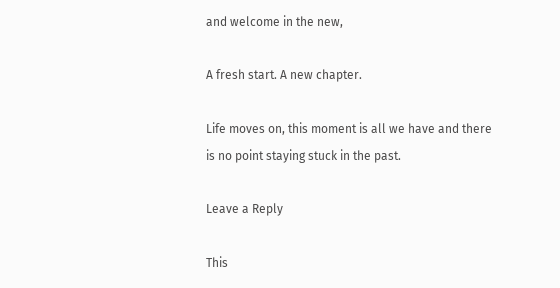and welcome in the new,

A fresh start. A new chapter.

Life moves on, this moment is all we have and there is no point staying stuck in the past.

Leave a Reply

This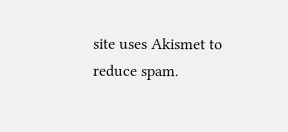site uses Akismet to reduce spam.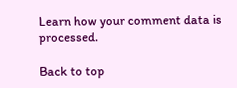Learn how your comment data is processed.

Back to top